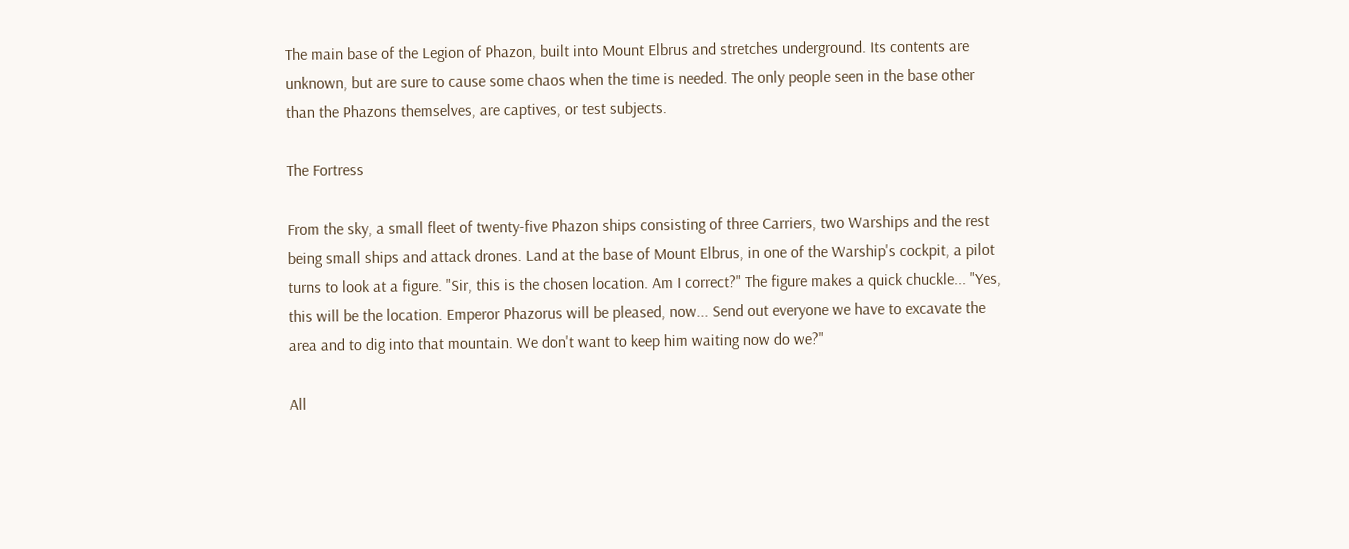The main base of the Legion of Phazon, built into Mount Elbrus and stretches underground. Its contents are unknown, but are sure to cause some chaos when the time is needed. The only people seen in the base other than the Phazons themselves, are captives, or test subjects.

The Fortress

From the sky, a small fleet of twenty-five Phazon ships consisting of three Carriers, two Warships and the rest being small ships and attack drones. Land at the base of Mount Elbrus, in one of the Warship's cockpit, a pilot turns to look at a figure. "Sir, this is the chosen location. Am I correct?" The figure makes a quick chuckle... "Yes, this will be the location. Emperor Phazorus will be pleased, now... Send out everyone we have to excavate the area and to dig into that mountain. We don't want to keep him waiting now do we?"

All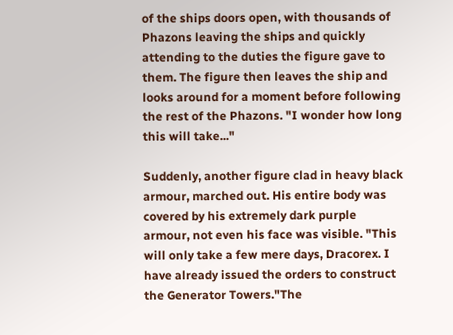of the ships doors open, with thousands of Phazons leaving the ships and quickly attending to the duties the figure gave to them. The figure then leaves the ship and looks around for a moment before following the rest of the Phazons. "I wonder how long this will take..."

Suddenly, another figure clad in heavy black armour, marched out. His entire body was covered by his extremely dark purple armour, not even his face was visible. "This will only take a few mere days, Dracorex. I have already issued the orders to construct the Generator Towers."The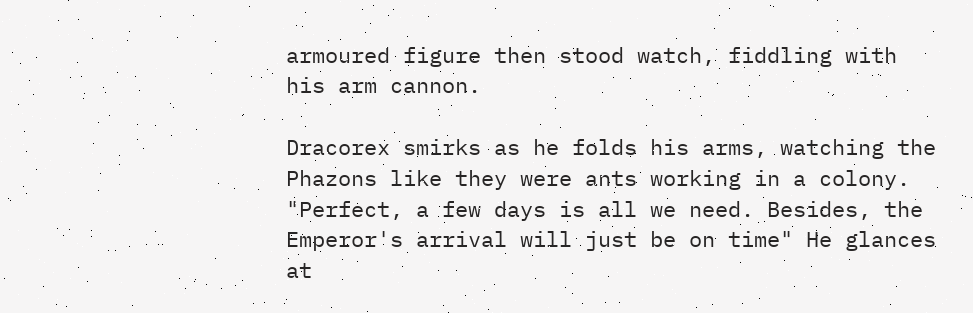armoured figure then stood watch, fiddling with his arm cannon.

Dracorex smirks as he folds his arms, watching the Phazons like they were ants working in a colony. "Perfect, a few days is all we need. Besides, the Emperor's arrival will just be on time" He glances at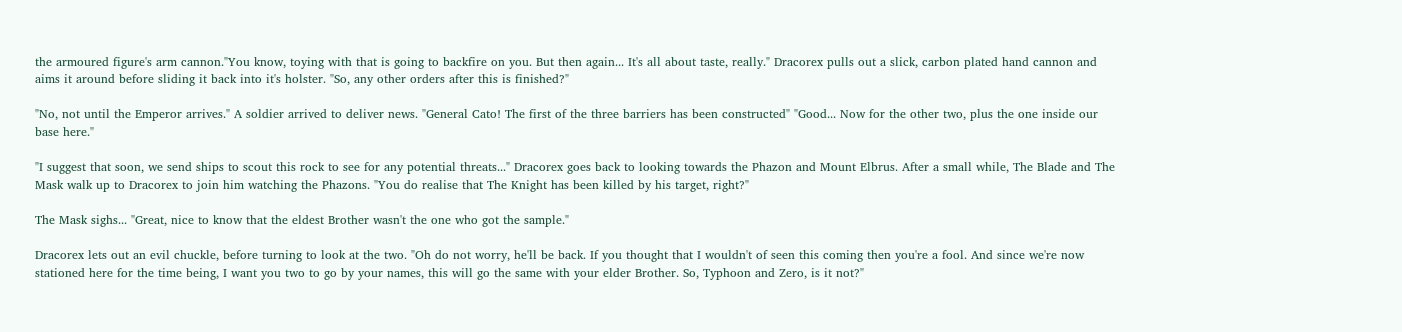the armoured figure's arm cannon."You know, toying with that is going to backfire on you. But then again... It's all about taste, really." Dracorex pulls out a slick, carbon plated hand cannon and aims it around before sliding it back into it's holster. "So, any other orders after this is finished?"

"No, not until the Emperor arrives." A soldier arrived to deliver news. "General Cato! The first of the three barriers has been constructed" "Good... Now for the other two, plus the one inside our base here."

"I suggest that soon, we send ships to scout this rock to see for any potential threats..." Dracorex goes back to looking towards the Phazon and Mount Elbrus. After a small while, The Blade and The Mask walk up to Dracorex to join him watching the Phazons. "You do realise that The Knight has been killed by his target, right?"

The Mask sighs... "Great, nice to know that the eldest Brother wasn't the one who got the sample."

Dracorex lets out an evil chuckle, before turning to look at the two. "Oh do not worry, he'll be back. If you thought that I wouldn't of seen this coming then you're a fool. And since we're now stationed here for the time being, I want you two to go by your names, this will go the same with your elder Brother. So, Typhoon and Zero, is it not?"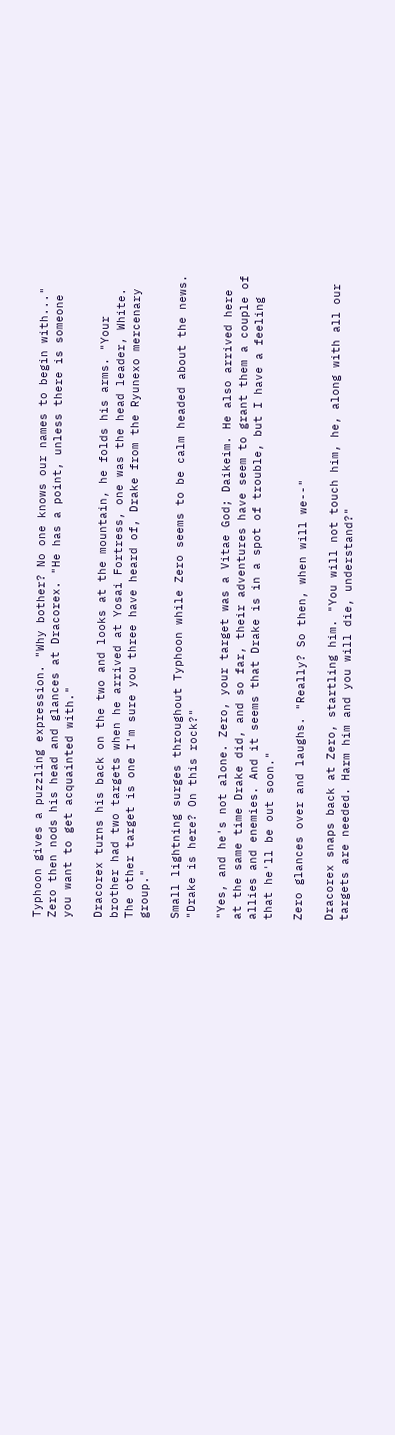Typhoon gives a puzzling expression. "Why bother? No one knows our names to begin with..." Zero then nods his head and glances at Dracorex. "He has a point, unless there is someone you want to get acquainted with."

Dracorex turns his back on the two and looks at the mountain, he folds his arms. "Your brother had two targets when he arrived at Yosai Fortress, one was the head leader, White. The other target is one I'm sure you three have heard of, Drake from the Ryunexo mercenary group."

Small lightning surges throughout Typhoon while Zero seems to be calm headed about the news. "Drake is here? On this rock?"

"Yes, and he's not alone. Zero, your target was a Vitae God; Daikeim. He also arrived here at the same time Drake did, and so far, their adventures have seem to grant them a couple of allies and enemies. And it seems that Drake is in a spot of trouble, but I have a feeling that he'll be out soon."

Zero glances over and laughs. "Really? So then, when will we--"

Dracorex snaps back at Zero, startling him. "You will not touch him, he, along with all our targets are needed. Harm him and you will die, understand?"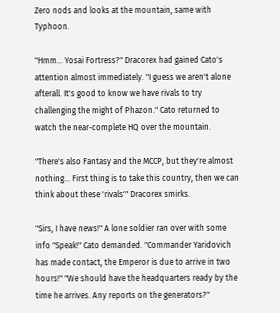Zero nods and looks at the mountain, same with Typhoon.

"Hmm... Yosai Fortress?" Dracorex had gained Cato's attention almost immediately. "I guess we aren't alone afterall. It's good to know we have rivals to try challenging the might of Phazon." Cato returned to watch the near-complete HQ over the mountain.

"There's also Fantasy and the MCCP, but they're almost nothing... First thing is to take this country, then we can think about these 'rivals'" Dracorex smirks.

"Sirs, I have news!" A lone soldier ran over with some info "Speak!" Cato demanded. "Commander Yaridovich has made contact, the Emperor is due to arrive in two hours!" "We should have the headquarters ready by the time he arrives. Any reports on the generators?"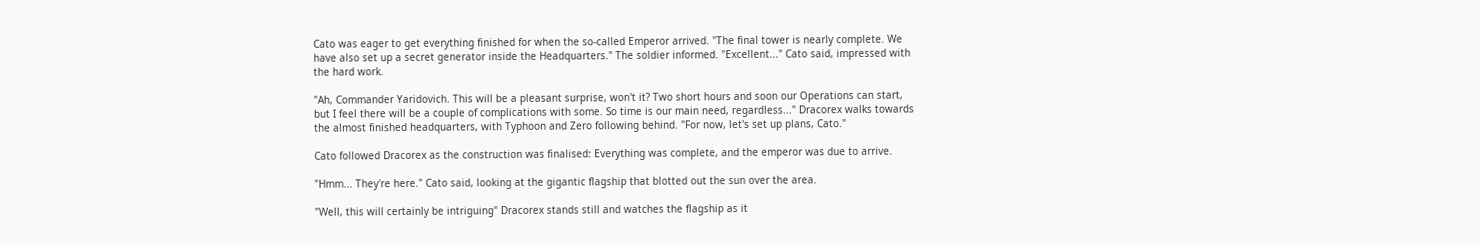Cato was eager to get everything finished for when the so-called Emperor arrived. "The final tower is nearly complete. We have also set up a secret generator inside the Headquarters." The soldier informed. "Excellent..." Cato said, impressed with the hard work.

"Ah, Commander Yaridovich. This will be a pleasant surprise, won't it? Two short hours and soon our Operations can start, but I feel there will be a couple of complications with some. So time is our main need, regardless..." Dracorex walks towards the almost finished headquarters, with Typhoon and Zero following behind. "For now, let's set up plans, Cato."

Cato followed Dracorex as the construction was finalised: Everything was complete, and the emperor was due to arrive.

"Hmm... They're here." Cato said, looking at the gigantic flagship that blotted out the sun over the area.

"Well, this will certainly be intriguing" Dracorex stands still and watches the flagship as it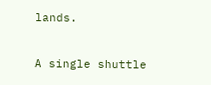lands.


A single shuttle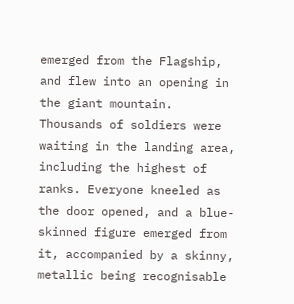emerged from the Flagship, and flew into an opening in the giant mountain. Thousands of soldiers were waiting in the landing area, including the highest of ranks. Everyone kneeled as the door opened, and a blue-skinned figure emerged from it, accompanied by a skinny, metallic being recognisable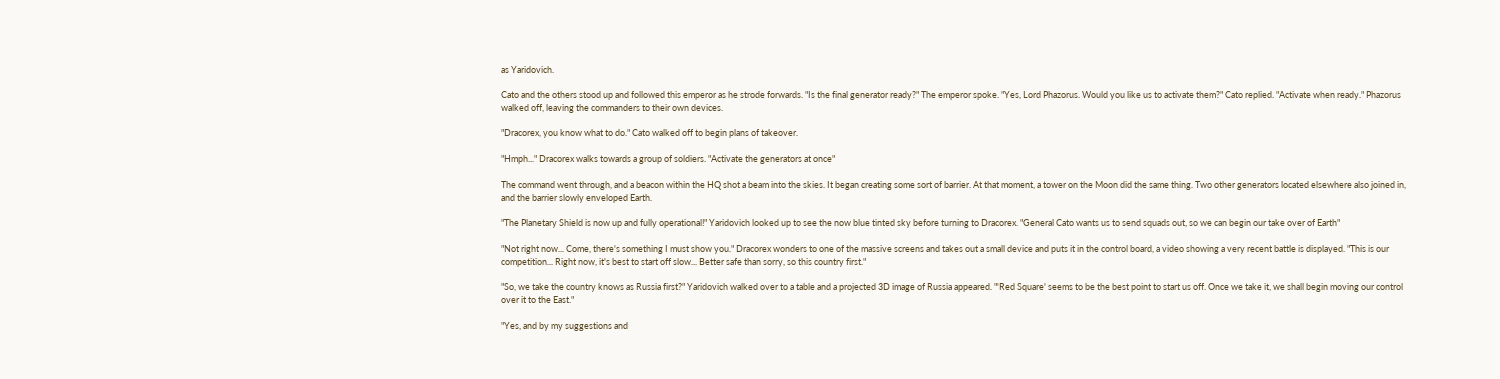as Yaridovich.

Cato and the others stood up and followed this emperor as he strode forwards. "Is the final generator ready?" The emperor spoke. "Yes, Lord Phazorus. Would you like us to activate them?" Cato replied. "Activate when ready." Phazorus walked off, leaving the commanders to their own devices.

"Dracorex, you know what to do." Cato walked off to begin plans of takeover.

"Hmph..." Dracorex walks towards a group of soldiers. "Activate the generators at once"

The command went through, and a beacon within the HQ shot a beam into the skies. It began creating some sort of barrier. At that moment, a tower on the Moon did the same thing. Two other generators located elsewhere also joined in, and the barrier slowly enveloped Earth.

"The Planetary Shield is now up and fully operational!" Yaridovich looked up to see the now blue tinted sky before turning to Dracorex. "General Cato wants us to send squads out, so we can begin our take over of Earth"

"Not right now... Come, there's something I must show you." Dracorex wonders to one of the massive screens and takes out a small device and puts it in the control board, a video showing a very recent battle is displayed. "This is our competition... Right now, it's best to start off slow... Better safe than sorry, so this country first."

"So, we take the country knows as Russia first?" Yaridovich walked over to a table and a projected 3D image of Russia appeared. "'Red Square' seems to be the best point to start us off. Once we take it, we shall begin moving our control over it to the East."

"Yes, and by my suggestions and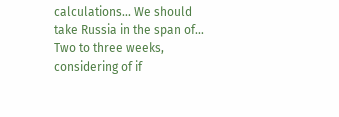calculations... We should take Russia in the span of... Two to three weeks, considering of if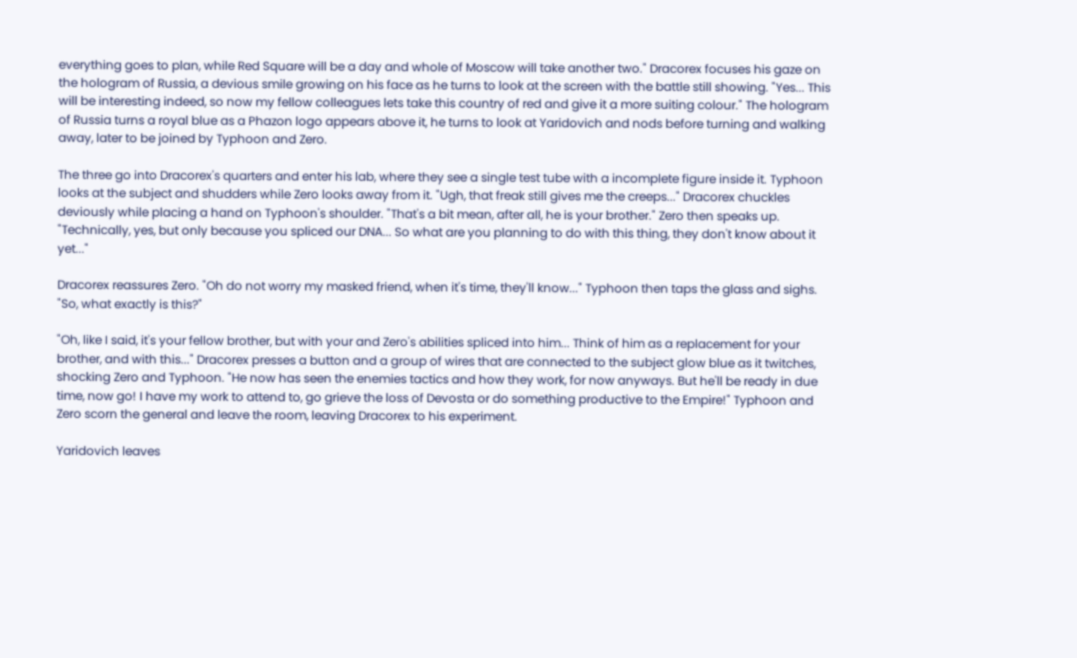everything goes to plan, while Red Square will be a day and whole of Moscow will take another two." Dracorex focuses his gaze on the hologram of Russia, a devious smile growing on his face as he turns to look at the screen with the battle still showing. "Yes... This will be interesting indeed, so now my fellow colleagues lets take this country of red and give it a more suiting colour." The hologram of Russia turns a royal blue as a Phazon logo appears above it, he turns to look at Yaridovich and nods before turning and walking away, later to be joined by Typhoon and Zero.

The three go into Dracorex's quarters and enter his lab, where they see a single test tube with a incomplete figure inside it. Typhoon looks at the subject and shudders while Zero looks away from it. "Ugh, that freak still gives me the creeps..." Dracorex chuckles deviously while placing a hand on Typhoon's shoulder. "That's a bit mean, after all, he is your brother." Zero then speaks up. "Technically, yes, but only because you spliced our DNA... So what are you planning to do with this thing, they don't know about it yet..."

Dracorex reassures Zero. "Oh do not worry my masked friend, when it's time, they'll know..." Typhoon then taps the glass and sighs. "So, what exactly is this?"

"Oh, like I said, it's your fellow brother, but with your and Zero's abilities spliced into him... Think of him as a replacement for your brother, and with this..." Dracorex presses a button and a group of wires that are connected to the subject glow blue as it twitches, shocking Zero and Typhoon. "He now has seen the enemies tactics and how they work, for now anyways. But he'll be ready in due time, now go! I have my work to attend to, go grieve the loss of Devosta or do something productive to the Empire!" Typhoon and Zero scorn the general and leave the room, leaving Dracorex to his experiment.

Yaridovich leaves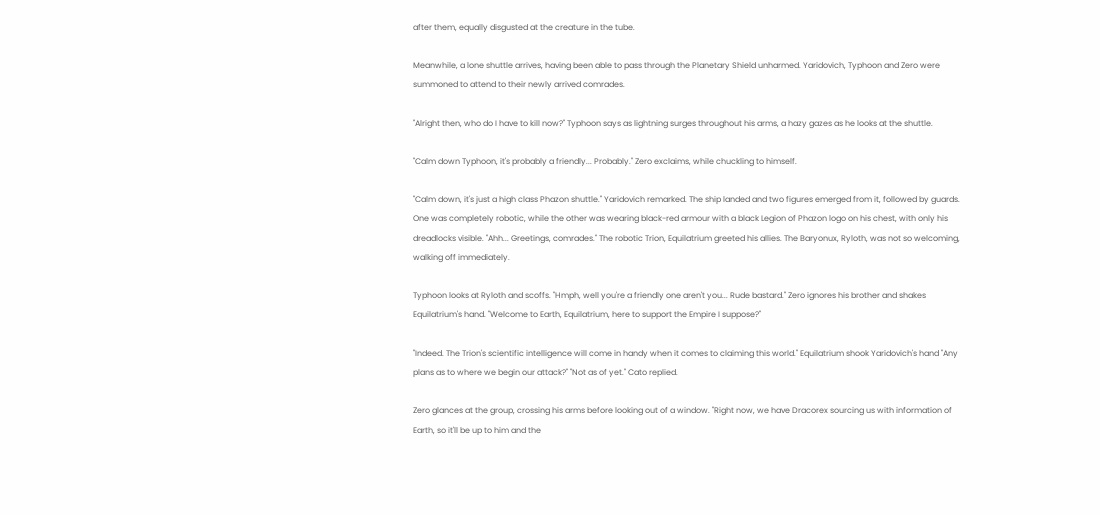after them, equally disgusted at the creature in the tube.

Meanwhile, a lone shuttle arrives, having been able to pass through the Planetary Shield unharmed. Yaridovich, Typhoon and Zero were summoned to attend to their newly arrived comrades.

"Alright then, who do I have to kill now?" Typhoon says as lightning surges throughout his arms, a hazy gazes as he looks at the shuttle.

"Calm down Typhoon, it's probably a friendly... Probably." Zero exclaims, while chuckling to himself.

"Calm down, it's just a high class Phazon shuttle." Yaridovich remarked. The ship landed and two figures emerged from it, followed by guards. One was completely robotic, while the other was wearing black-red armour with a black Legion of Phazon logo on his chest, with only his dreadlocks visible. "Ahh... Greetings, comrades." The robotic Trion, Equilatrium greeted his allies. The Baryonux, Ryloth, was not so welcoming, walking off immediately.

Typhoon looks at Ryloth and scoffs. "Hmph, well you're a friendly one aren't you... Rude bastard." Zero ignores his brother and shakes Equilatrium's hand. "Welcome to Earth, Equilatrium, here to support the Empire I suppose?"

"Indeed. The Trion's scientific intelligence will come in handy when it comes to claiming this world." Equilatrium shook Yaridovich's hand "Any plans as to where we begin our attack?" "Not as of yet." Cato replied.

Zero glances at the group, crossing his arms before looking out of a window. "Right now, we have Dracorex sourcing us with information of Earth, so it'll be up to him and the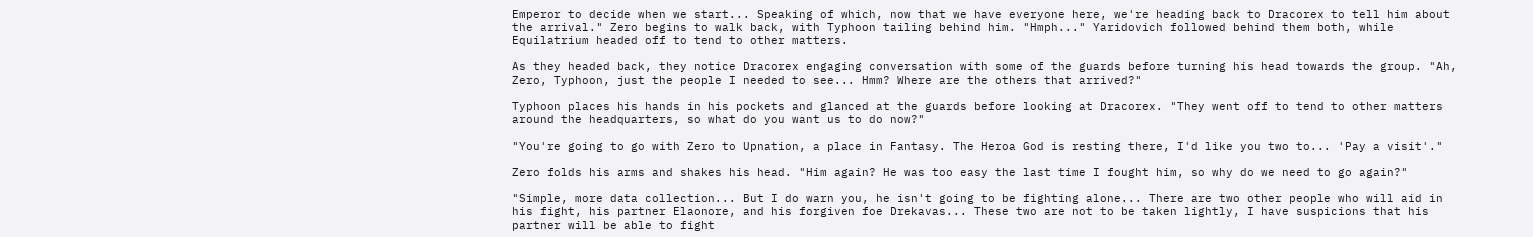Emperor to decide when we start... Speaking of which, now that we have everyone here, we're heading back to Dracorex to tell him about the arrival." Zero begins to walk back, with Typhoon tailing behind him. "Hmph..." Yaridovich followed behind them both, while Equilatrium headed off to tend to other matters.

As they headed back, they notice Dracorex engaging conversation with some of the guards before turning his head towards the group. "Ah, Zero, Typhoon, just the people I needed to see... Hmm? Where are the others that arrived?"

Typhoon places his hands in his pockets and glanced at the guards before looking at Dracorex. "They went off to tend to other matters around the headquarters, so what do you want us to do now?"

"You're going to go with Zero to Upnation, a place in Fantasy. The Heroa God is resting there, I'd like you two to... 'Pay a visit'."

Zero folds his arms and shakes his head. "Him again? He was too easy the last time I fought him, so why do we need to go again?"

"Simple, more data collection... But I do warn you, he isn't going to be fighting alone... There are two other people who will aid in his fight, his partner Elaonore, and his forgiven foe Drekavas... These two are not to be taken lightly, I have suspicions that his partner will be able to fight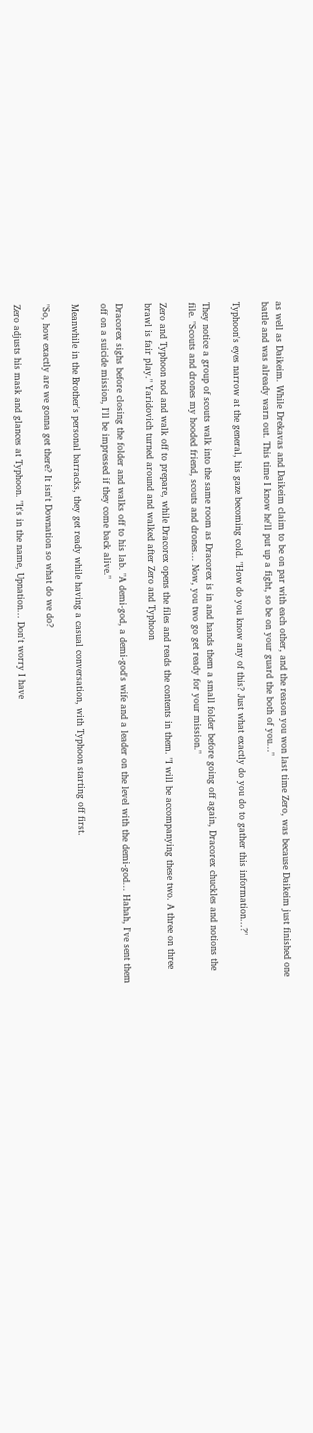as well as Daikeim. While Drekavas and Daikeim claim to be on par with each other, and the reason you won last time Zero, was because Daikeim just finished one battle and was already warn out. This time I know he'll put up a fight, so be on your guard the both of you..."

Typhoon's eyes narrow at the general, his gaze becoming cold. "How do you know any of this? Just what exactly do you do to gather this information...?"

They notice a group of scouts walk into the same room as Dracorex is in and hands them a small folder before going off again, Dracorex chuckles and notions the file. "Scouts and drones my hooded friend, scouts and drones... Now, you two go get ready for your mission."

Zero and Typhoon nod and walk off to prepare, while Dracorex opens the files and reads the contents in them. "I will be accompanying these two. A three on three brawl is fair play." Yaridovich turned around and walked after Zero and Typhoon

Dracorex sighs before closing the folder and walks off to his lab. "A demi-god, a demi-god's wife and a leader on the level with the demi-god... Hahah, I've sent them off on a suicide mission, I'll be impressed if they come back alive."

Meanwhile in the Brother's personal barracks, they get ready while having a casual conversation, with Typhoon starting off first.

"So, how exactly are we gonna get there? It isn't Downation so what do we do?

Zero adjusts his mask and glances at Typhoon. "It's in the name, Upnation... Don't worry I have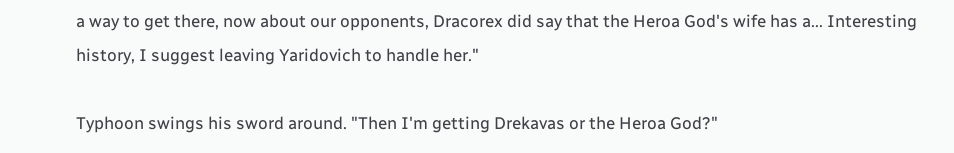a way to get there, now about our opponents, Dracorex did say that the Heroa God's wife has a... Interesting history, I suggest leaving Yaridovich to handle her."

Typhoon swings his sword around. "Then I'm getting Drekavas or the Heroa God?"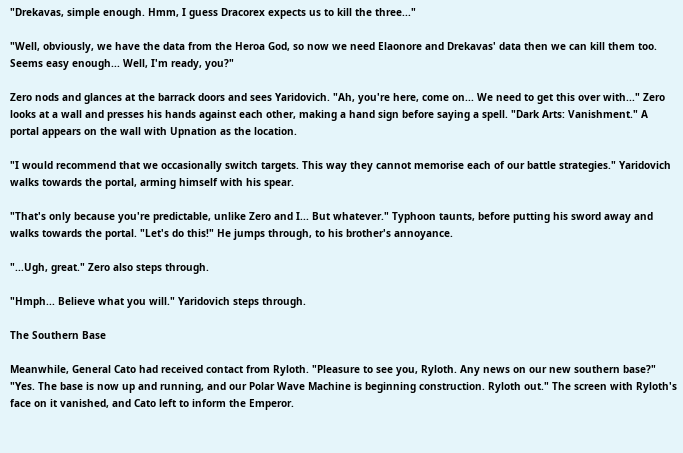"Drekavas, simple enough. Hmm, I guess Dracorex expects us to kill the three..."

"Well, obviously, we have the data from the Heroa God, so now we need Elaonore and Drekavas' data then we can kill them too. Seems easy enough... Well, I'm ready, you?"

Zero nods and glances at the barrack doors and sees Yaridovich. "Ah, you're here, come on... We need to get this over with..." Zero looks at a wall and presses his hands against each other, making a hand sign before saying a spell. "Dark Arts: Vanishment." A portal appears on the wall with Upnation as the location.

"I would recommend that we occasionally switch targets. This way they cannot memorise each of our battle strategies." Yaridovich walks towards the portal, arming himself with his spear.

"That's only because you're predictable, unlike Zero and I... But whatever." Typhoon taunts, before putting his sword away and walks towards the portal. "Let's do this!" He jumps through, to his brother's annoyance.

"...Ugh, great." Zero also steps through.

"Hmph... Believe what you will." Yaridovich steps through.

The Southern Base

Meanwhile, General Cato had received contact from Ryloth. "Pleasure to see you, Ryloth. Any news on our new southern base?" "Yes. The base is now up and running, and our Polar Wave Machine is beginning construction. Ryloth out." The screen with Ryloth's face on it vanished, and Cato left to inform the Emperor.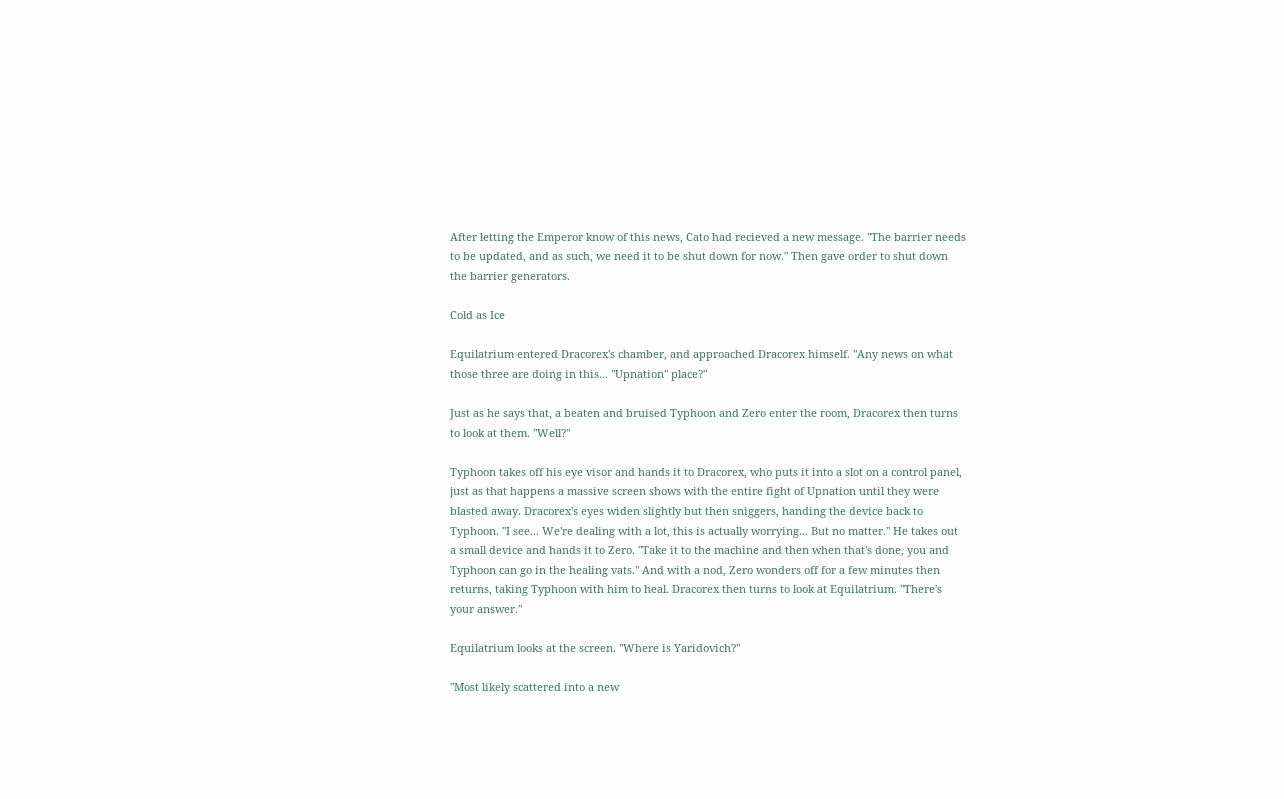After letting the Emperor know of this news, Cato had recieved a new message. "The barrier needs to be updated, and as such, we need it to be shut down for now." Then gave order to shut down the barrier generators.

Cold as Ice

Equilatrium entered Dracorex's chamber, and approached Dracorex himself. "Any news on what those three are doing in this... "Upnation" place?"

Just as he says that, a beaten and bruised Typhoon and Zero enter the room, Dracorex then turns to look at them. "Well?"

Typhoon takes off his eye visor and hands it to Dracorex, who puts it into a slot on a control panel, just as that happens a massive screen shows with the entire fight of Upnation until they were blasted away. Dracorex's eyes widen slightly but then sniggers, handing the device back to Typhoon. "I see... We're dealing with a lot, this is actually worrying... But no matter." He takes out a small device and hands it to Zero. "Take it to the machine and then when that's done, you and Typhoon can go in the healing vats." And with a nod, Zero wonders off for a few minutes then returns, taking Typhoon with him to heal. Dracorex then turns to look at Equilatrium. "There's your answer."

Equilatrium looks at the screen. "Where is Yaridovich?"

"Most likely scattered into a new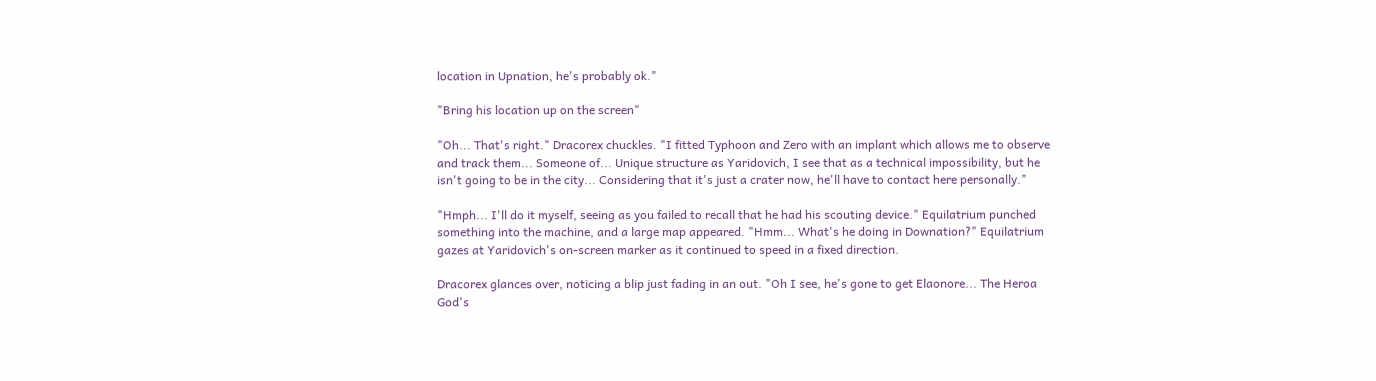location in Upnation, he's probably ok."

"Bring his location up on the screen"

"Oh... That's right." Dracorex chuckles. "I fitted Typhoon and Zero with an implant which allows me to observe and track them... Someone of... Unique structure as Yaridovich, I see that as a technical impossibility, but he isn't going to be in the city... Considering that it's just a crater now, he'll have to contact here personally."

"Hmph... I'll do it myself, seeing as you failed to recall that he had his scouting device." Equilatrium punched something into the machine, and a large map appeared. "Hmm... What's he doing in Downation?" Equilatrium gazes at Yaridovich's on-screen marker as it continued to speed in a fixed direction.

Dracorex glances over, noticing a blip just fading in an out. "Oh I see, he's gone to get Elaonore... The Heroa God's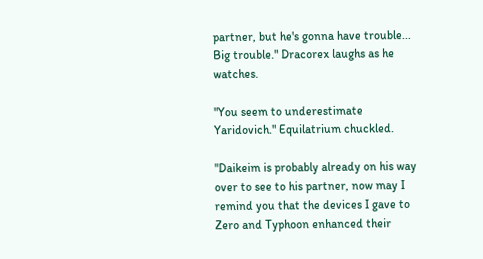partner, but he's gonna have trouble... Big trouble." Dracorex laughs as he watches.

"You seem to underestimate Yaridovich." Equilatrium chuckled.

"Daikeim is probably already on his way over to see to his partner, now may I remind you that the devices I gave to Zero and Typhoon enhanced their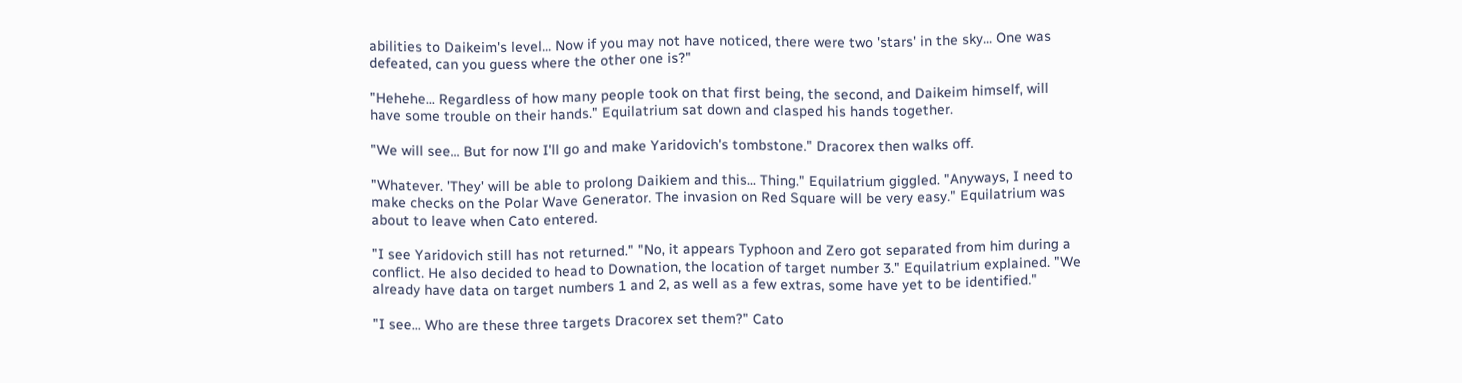abilities to Daikeim's level... Now if you may not have noticed, there were two 'stars' in the sky... One was defeated, can you guess where the other one is?"

"Hehehe... Regardless of how many people took on that first being, the second, and Daikeim himself, will have some trouble on their hands." Equilatrium sat down and clasped his hands together.

"We will see... But for now I'll go and make Yaridovich's tombstone." Dracorex then walks off.

"Whatever. 'They' will be able to prolong Daikiem and this... Thing." Equilatrium giggled. "Anyways, I need to make checks on the Polar Wave Generator. The invasion on Red Square will be very easy." Equilatrium was about to leave when Cato entered.

"I see Yaridovich still has not returned." "No, it appears Typhoon and Zero got separated from him during a conflict. He also decided to head to Downation, the location of target number 3." Equilatrium explained. "We already have data on target numbers 1 and 2, as well as a few extras, some have yet to be identified."

"I see... Who are these three targets Dracorex set them?" Cato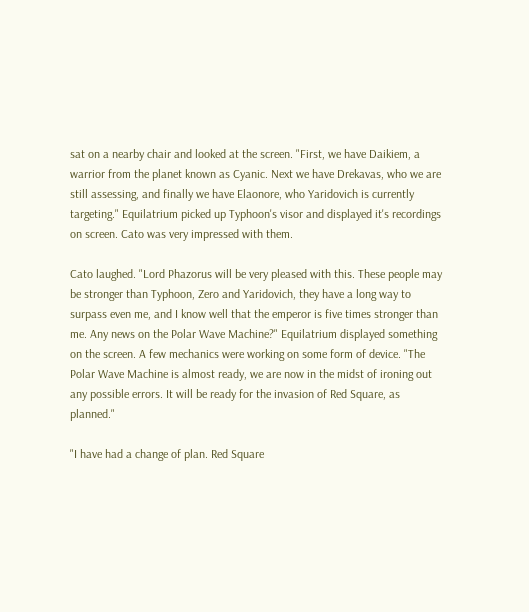sat on a nearby chair and looked at the screen. "First, we have Daikiem, a warrior from the planet known as Cyanic. Next we have Drekavas, who we are still assessing, and finally we have Elaonore, who Yaridovich is currently targeting." Equilatrium picked up Typhoon's visor and displayed it's recordings on screen. Cato was very impressed with them.

Cato laughed. "Lord Phazorus will be very pleased with this. These people may be stronger than Typhoon, Zero and Yaridovich, they have a long way to surpass even me, and I know well that the emperor is five times stronger than me. Any news on the Polar Wave Machine?" Equilatrium displayed something on the screen. A few mechanics were working on some form of device. "The Polar Wave Machine is almost ready, we are now in the midst of ironing out any possible errors. It will be ready for the invasion of Red Square, as planned."

"I have had a change of plan. Red Square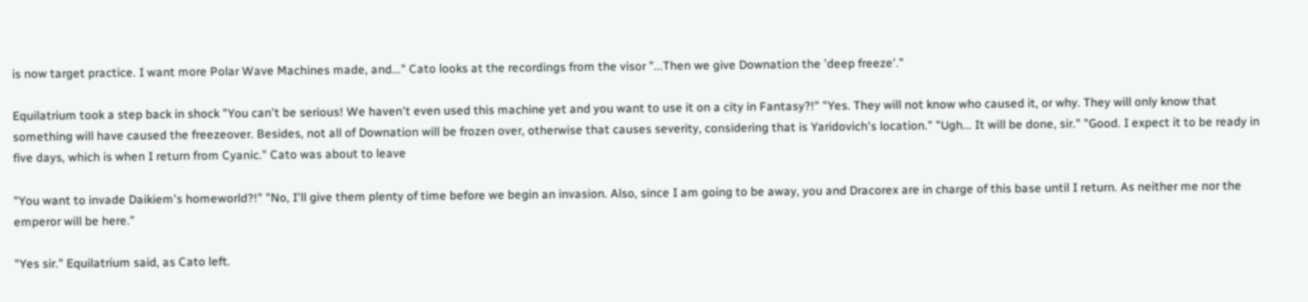is now target practice. I want more Polar Wave Machines made, and..." Cato looks at the recordings from the visor "...Then we give Downation the 'deep freeze'."

Equilatrium took a step back in shock "You can't be serious! We haven't even used this machine yet and you want to use it on a city in Fantasy?!" "Yes. They will not know who caused it, or why. They will only know that something will have caused the freezeover. Besides, not all of Downation will be frozen over, otherwise that causes severity, considering that is Yaridovich's location." "Ugh... It will be done, sir." "Good. I expect it to be ready in five days, which is when I return from Cyanic." Cato was about to leave

"You want to invade Daikiem's homeworld?!" "No, I'll give them plenty of time before we begin an invasion. Also, since I am going to be away, you and Dracorex are in charge of this base until I return. As neither me nor the emperor will be here."

"Yes sir." Equilatrium said, as Cato left.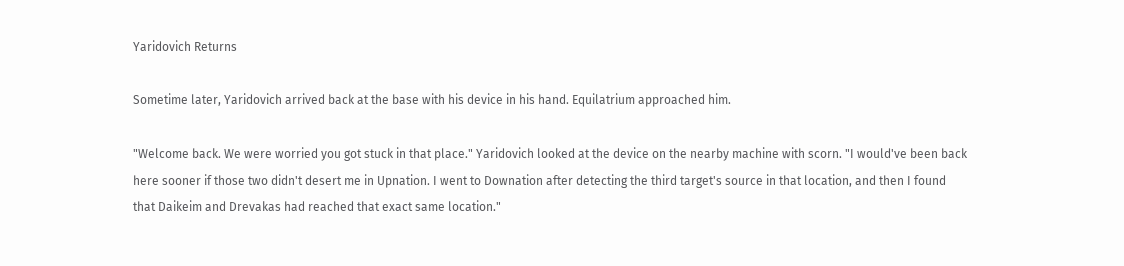Yaridovich Returns

Sometime later, Yaridovich arrived back at the base with his device in his hand. Equilatrium approached him.

"Welcome back. We were worried you got stuck in that place." Yaridovich looked at the device on the nearby machine with scorn. "I would've been back here sooner if those two didn't desert me in Upnation. I went to Downation after detecting the third target's source in that location, and then I found that Daikeim and Drevakas had reached that exact same location."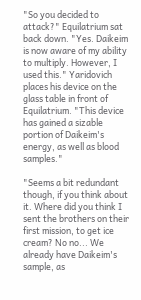"So you decided to attack?" Equilatrium sat back down. "Yes. Daikeim is now aware of my ability to multiply. However, I used this." Yaridovich places his device on the glass table in front of Equilatrium. "This device has gained a sizable portion of Daikeim's energy, as well as blood samples."

"Seems a bit redundant though, if you think about it. Where did you think I sent the brothers on their first mission, to get ice cream? No no... We already have Daikeim's sample, as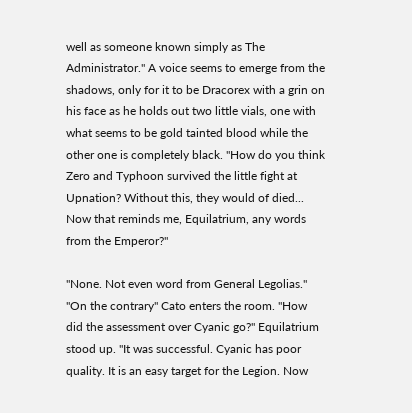well as someone known simply as The Administrator." A voice seems to emerge from the shadows, only for it to be Dracorex with a grin on his face as he holds out two little vials, one with what seems to be gold tainted blood while the other one is completely black. "How do you think Zero and Typhoon survived the little fight at Upnation? Without this, they would of died... Now that reminds me, Equilatrium, any words from the Emperor?"

"None. Not even word from General Legolias." "On the contrary" Cato enters the room. "How did the assessment over Cyanic go?" Equilatrium stood up. "It was successful. Cyanic has poor quality. It is an easy target for the Legion. Now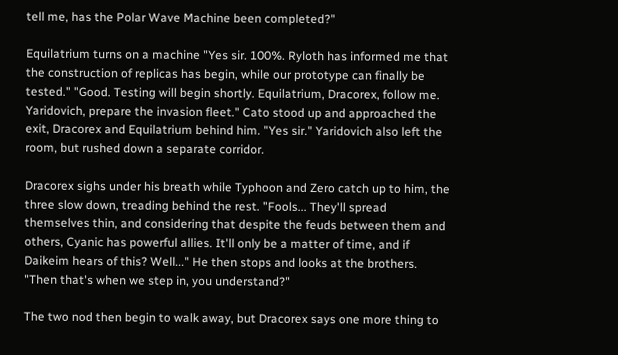tell me, has the Polar Wave Machine been completed?"

Equilatrium turns on a machine "Yes sir. 100%. Ryloth has informed me that the construction of replicas has begin, while our prototype can finally be tested." "Good. Testing will begin shortly. Equilatrium, Dracorex, follow me. Yaridovich, prepare the invasion fleet." Cato stood up and approached the exit, Dracorex and Equilatrium behind him. "Yes sir." Yaridovich also left the room, but rushed down a separate corridor.

Dracorex sighs under his breath while Typhoon and Zero catch up to him, the three slow down, treading behind the rest. "Fools... They'll spread themselves thin, and considering that despite the feuds between them and others, Cyanic has powerful allies. It'll only be a matter of time, and if Daikeim hears of this? Well..." He then stops and looks at the brothers. "Then that's when we step in, you understand?"

The two nod then begin to walk away, but Dracorex says one more thing to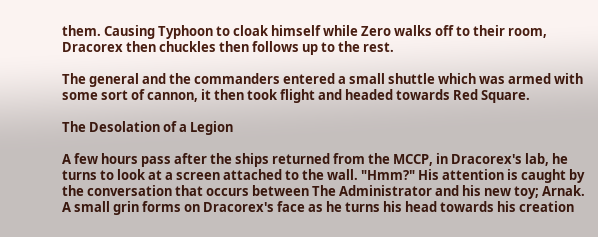them. Causing Typhoon to cloak himself while Zero walks off to their room, Dracorex then chuckles then follows up to the rest.

The general and the commanders entered a small shuttle which was armed with some sort of cannon, it then took flight and headed towards Red Square.

The Desolation of a Legion

A few hours pass after the ships returned from the MCCP, in Dracorex's lab, he turns to look at a screen attached to the wall. "Hmm?" His attention is caught by the conversation that occurs between The Administrator and his new toy; Arnak. A small grin forms on Dracorex's face as he turns his head towards his creation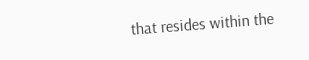that resides within the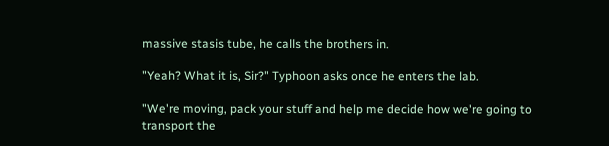massive stasis tube, he calls the brothers in.

"Yeah? What it is, Sir?" Typhoon asks once he enters the lab.

"We're moving, pack your stuff and help me decide how we're going to transport the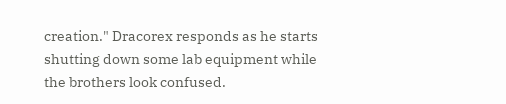creation." Dracorex responds as he starts shutting down some lab equipment while the brothers look confused.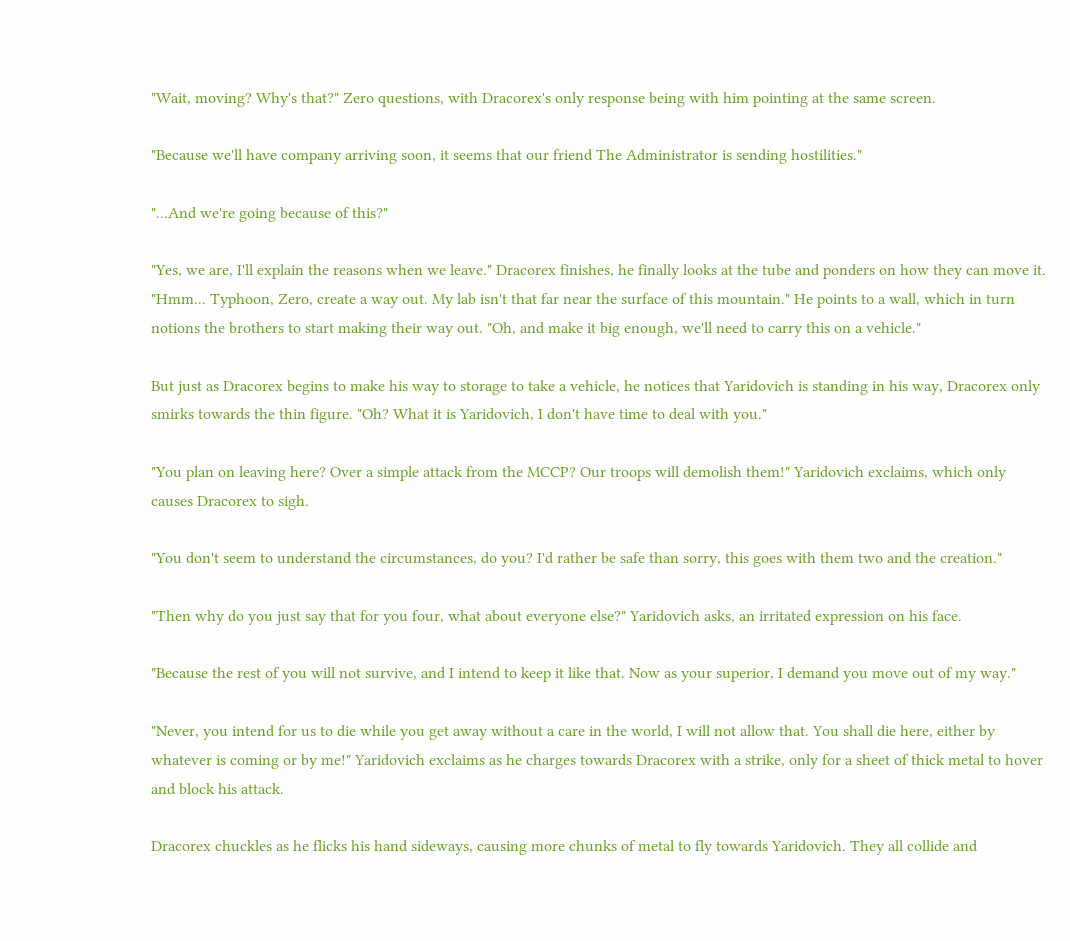"Wait, moving? Why's that?" Zero questions, with Dracorex's only response being with him pointing at the same screen.

"Because we'll have company arriving soon, it seems that our friend The Administrator is sending hostilities."

"...And we're going because of this?"

"Yes, we are, I'll explain the reasons when we leave." Dracorex finishes, he finally looks at the tube and ponders on how they can move it. "Hmm... Typhoon, Zero, create a way out. My lab isn't that far near the surface of this mountain." He points to a wall, which in turn notions the brothers to start making their way out. "Oh, and make it big enough, we'll need to carry this on a vehicle."

But just as Dracorex begins to make his way to storage to take a vehicle, he notices that Yaridovich is standing in his way, Dracorex only smirks towards the thin figure. "Oh? What it is Yaridovich, I don't have time to deal with you."

"You plan on leaving here? Over a simple attack from the MCCP? Our troops will demolish them!" Yaridovich exclaims, which only causes Dracorex to sigh.

"You don't seem to understand the circumstances, do you? I'd rather be safe than sorry, this goes with them two and the creation."

"Then why do you just say that for you four, what about everyone else?" Yaridovich asks, an irritated expression on his face.

"Because the rest of you will not survive, and I intend to keep it like that. Now as your superior, I demand you move out of my way."

"Never, you intend for us to die while you get away without a care in the world, I will not allow that. You shall die here, either by whatever is coming or by me!" Yaridovich exclaims as he charges towards Dracorex with a strike, only for a sheet of thick metal to hover and block his attack.

Dracorex chuckles as he flicks his hand sideways, causing more chunks of metal to fly towards Yaridovich. They all collide and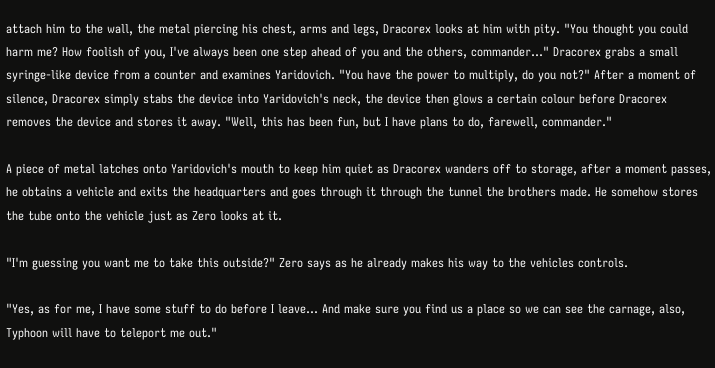attach him to the wall, the metal piercing his chest, arms and legs, Dracorex looks at him with pity. "You thought you could harm me? How foolish of you, I've always been one step ahead of you and the others, commander..." Dracorex grabs a small syringe-like device from a counter and examines Yaridovich. "You have the power to multiply, do you not?" After a moment of silence, Dracorex simply stabs the device into Yaridovich's neck, the device then glows a certain colour before Dracorex removes the device and stores it away. "Well, this has been fun, but I have plans to do, farewell, commander."

A piece of metal latches onto Yaridovich's mouth to keep him quiet as Dracorex wanders off to storage, after a moment passes, he obtains a vehicle and exits the headquarters and goes through it through the tunnel the brothers made. He somehow stores the tube onto the vehicle just as Zero looks at it.

"I'm guessing you want me to take this outside?" Zero says as he already makes his way to the vehicles controls.

"Yes, as for me, I have some stuff to do before I leave... And make sure you find us a place so we can see the carnage, also, Typhoon will have to teleport me out."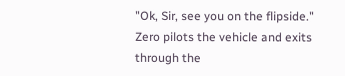"Ok, Sir, see you on the flipside." Zero pilots the vehicle and exits through the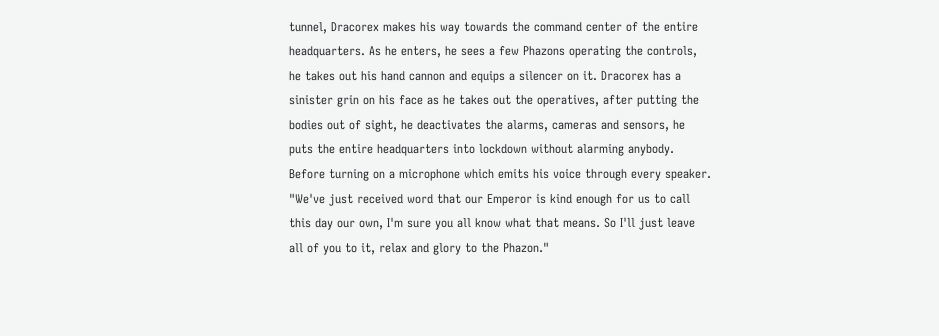tunnel, Dracorex makes his way towards the command center of the entire headquarters. As he enters, he sees a few Phazons operating the controls, he takes out his hand cannon and equips a silencer on it. Dracorex has a sinister grin on his face as he takes out the operatives, after putting the bodies out of sight, he deactivates the alarms, cameras and sensors, he puts the entire headquarters into lockdown without alarming anybody. Before turning on a microphone which emits his voice through every speaker. "We've just received word that our Emperor is kind enough for us to call this day our own, I'm sure you all know what that means. So I'll just leave all of you to it, relax and glory to the Phazon."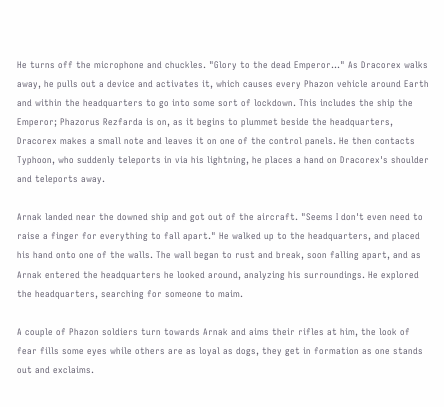He turns off the microphone and chuckles. "Glory to the dead Emperor..." As Dracorex walks away, he pulls out a device and activates it, which causes every Phazon vehicle around Earth and within the headquarters to go into some sort of lockdown. This includes the ship the Emperor; Phazorus Rezfarda is on, as it begins to plummet beside the headquarters, Dracorex makes a small note and leaves it on one of the control panels. He then contacts Typhoon, who suddenly teleports in via his lightning, he places a hand on Dracorex's shoulder and teleports away.

Arnak landed near the downed ship and got out of the aircraft. "Seems I don't even need to raise a finger for everything to fall apart." He walked up to the headquarters, and placed his hand onto one of the walls. The wall began to rust and break, soon falling apart, and as Arnak entered the headquarters he looked around, analyzing his surroundings. He explored the headquarters, searching for someone to maim.

A couple of Phazon soldiers turn towards Arnak and aims their rifles at him, the look of fear fills some eyes while others are as loyal as dogs, they get in formation as one stands out and exclaims.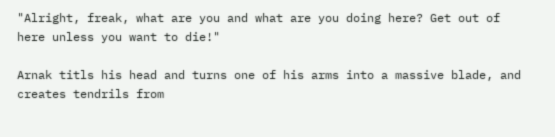"Alright, freak, what are you and what are you doing here? Get out of here unless you want to die!"

Arnak titls his head and turns one of his arms into a massive blade, and creates tendrils from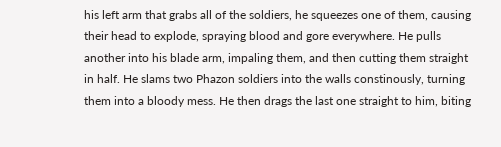his left arm that grabs all of the soldiers, he squeezes one of them, causing their head to explode, spraying blood and gore everywhere. He pulls another into his blade arm, impaling them, and then cutting them straight in half. He slams two Phazon soldiers into the walls constinously, turning them into a bloody mess. He then drags the last one straight to him, biting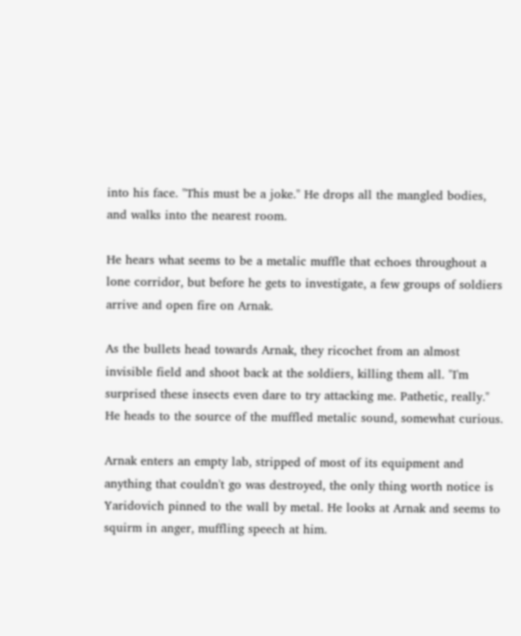into his face. "This must be a joke." He drops all the mangled bodies, and walks into the nearest room.

He hears what seems to be a metalic muffle that echoes throughout a lone corridor, but before he gets to investigate, a few groups of soldiers arrive and open fire on Arnak.

As the bullets head towards Arnak, they ricochet from an almost invisible field and shoot back at the soldiers, killing them all. "I'm surprised these insects even dare to try attacking me. Pathetic, really." He heads to the source of the muffled metalic sound, somewhat curious.

Arnak enters an empty lab, stripped of most of its equipment and anything that couldn't go was destroyed, the only thing worth notice is Yaridovich pinned to the wall by metal. He looks at Arnak and seems to squirm in anger, muffling speech at him.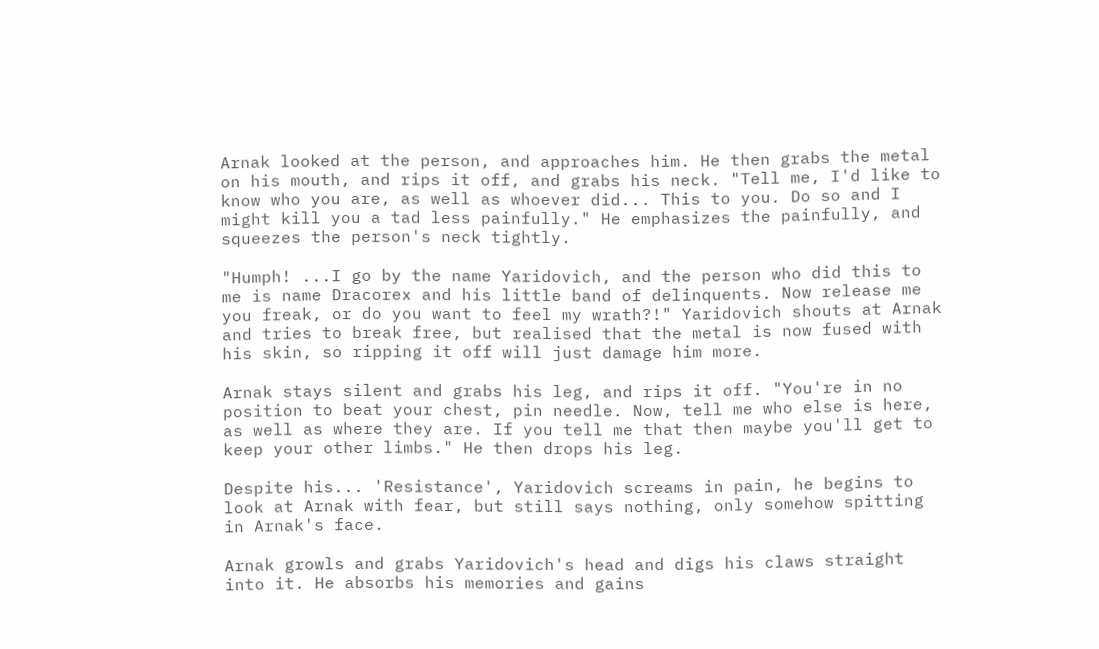Arnak looked at the person, and approaches him. He then grabs the metal on his mouth, and rips it off, and grabs his neck. "Tell me, I'd like to know who you are, as well as whoever did... This to you. Do so and I might kill you a tad less painfully." He emphasizes the painfully, and squeezes the person's neck tightly.

"Humph! ...I go by the name Yaridovich, and the person who did this to me is name Dracorex and his little band of delinquents. Now release me you freak, or do you want to feel my wrath?!" Yaridovich shouts at Arnak and tries to break free, but realised that the metal is now fused with his skin, so ripping it off will just damage him more.

Arnak stays silent and grabs his leg, and rips it off. "You're in no position to beat your chest, pin needle. Now, tell me who else is here, as well as where they are. If you tell me that then maybe you'll get to keep your other limbs." He then drops his leg.

Despite his... 'Resistance', Yaridovich screams in pain, he begins to look at Arnak with fear, but still says nothing, only somehow spitting in Arnak's face.

Arnak growls and grabs Yaridovich's head and digs his claws straight into it. He absorbs his memories and gains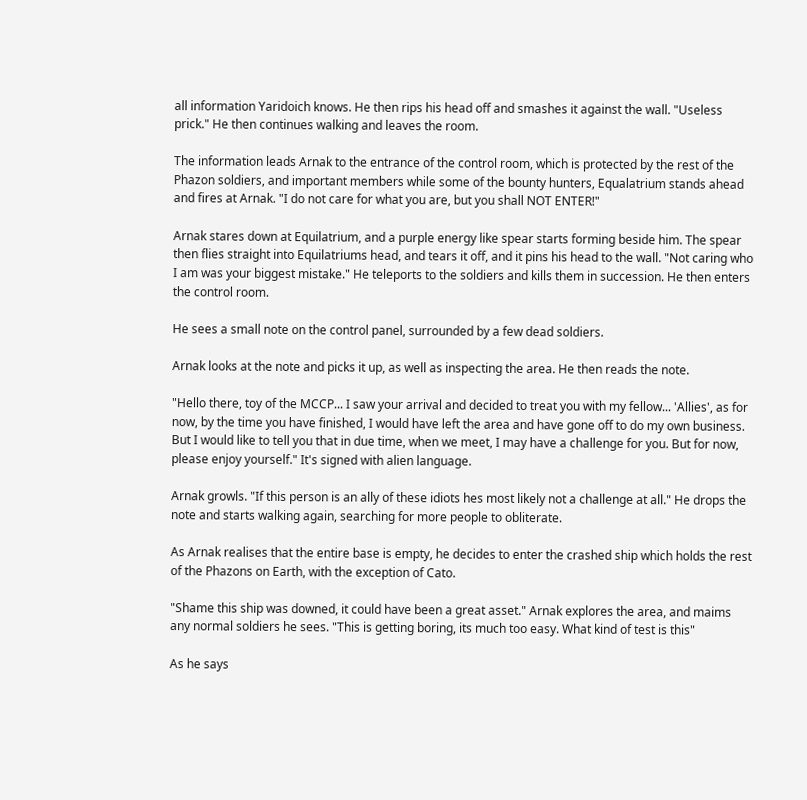all information Yaridoich knows. He then rips his head off and smashes it against the wall. "Useless prick." He then continues walking and leaves the room.

The information leads Arnak to the entrance of the control room, which is protected by the rest of the Phazon soldiers, and important members while some of the bounty hunters, Equalatrium stands ahead and fires at Arnak. "I do not care for what you are, but you shall NOT ENTER!"

Arnak stares down at Equilatrium, and a purple energy like spear starts forming beside him. The spear then flies straight into Equilatriums head, and tears it off, and it pins his head to the wall. "Not caring who I am was your biggest mistake." He teleports to the soldiers and kills them in succession. He then enters the control room.

He sees a small note on the control panel, surrounded by a few dead soldiers.

Arnak looks at the note and picks it up, as well as inspecting the area. He then reads the note.

"Hello there, toy of the MCCP... I saw your arrival and decided to treat you with my fellow... 'Allies', as for now, by the time you have finished, I would have left the area and have gone off to do my own business. But I would like to tell you that in due time, when we meet, I may have a challenge for you. But for now, please enjoy yourself." It's signed with alien language.

Arnak growls. "If this person is an ally of these idiots hes most likely not a challenge at all." He drops the note and starts walking again, searching for more people to obliterate.

As Arnak realises that the entire base is empty, he decides to enter the crashed ship which holds the rest of the Phazons on Earth, with the exception of Cato.

"Shame this ship was downed, it could have been a great asset." Arnak explores the area, and maims any normal soldiers he sees. "This is getting boring, its much too easy. What kind of test is this"

As he says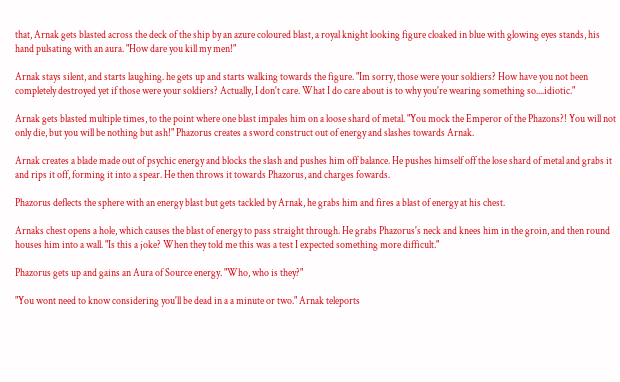that, Arnak gets blasted across the deck of the ship by an azure coloured blast, a royal knight looking figure cloaked in blue with glowing eyes stands, his hand pulsating with an aura. "How dare you kill my men!"

Arnak stays silent, and starts laughing. he gets up and starts walking towards the figure. "Im sorry, those were your soldiers? How have you not been completely destroyed yet if those were your soldiers? Actually, I don't care. What I do care about is to why you're wearing something so....idiotic."

Arnak gets blasted multiple times, to the point where one blast impales him on a loose shard of metal. "You mock the Emperor of the Phazons?! You will not only die, but you will be nothing but ash!" Phazorus creates a sword construct out of energy and slashes towards Arnak.

Arnak creates a blade made out of psychic energy and blocks the slash and pushes him off balance. He pushes himself off the lose shard of metal and grabs it and rips it off, forming it into a spear. He then throws it towards Phazorus, and charges fowards.

Phazorus deflects the sphere with an energy blast but gets tackled by Arnak, he grabs him and fires a blast of energy at his chest.

Arnaks chest opens a hole, which causes the blast of energy to pass straight through. He grabs Phazorus's neck and knees him in the groin, and then round houses him into a wall. "Is this a joke? When they told me this was a test I expected something more difficult."

Phazorus gets up and gains an Aura of Source energy. "Who, who is they?"

"You wont need to know considering you'll be dead in a a minute or two." Arnak teleports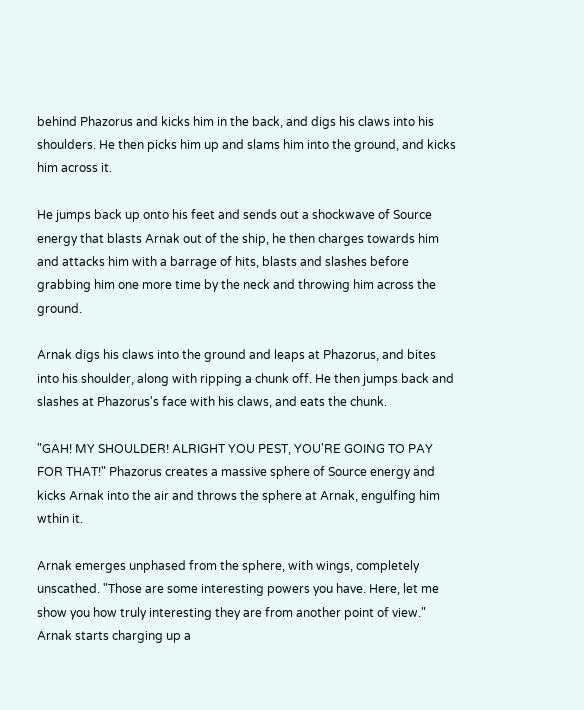behind Phazorus and kicks him in the back, and digs his claws into his shoulders. He then picks him up and slams him into the ground, and kicks him across it.

He jumps back up onto his feet and sends out a shockwave of Source energy that blasts Arnak out of the ship, he then charges towards him and attacks him with a barrage of hits, blasts and slashes before grabbing him one more time by the neck and throwing him across the ground.

Arnak digs his claws into the ground and leaps at Phazorus, and bites into his shoulder, along with ripping a chunk off. He then jumps back and slashes at Phazorus's face with his claws, and eats the chunk.

"GAH! MY SHOULDER! ALRIGHT YOU PEST, YOU'RE GOING TO PAY FOR THAT!" Phazorus creates a massive sphere of Source energy and kicks Arnak into the air and throws the sphere at Arnak, engulfing him wthin it.

Arnak emerges unphased from the sphere, with wings, completely unscathed. "Those are some interesting powers you have. Here, let me show you how truly interesting they are from another point of view." Arnak starts charging up a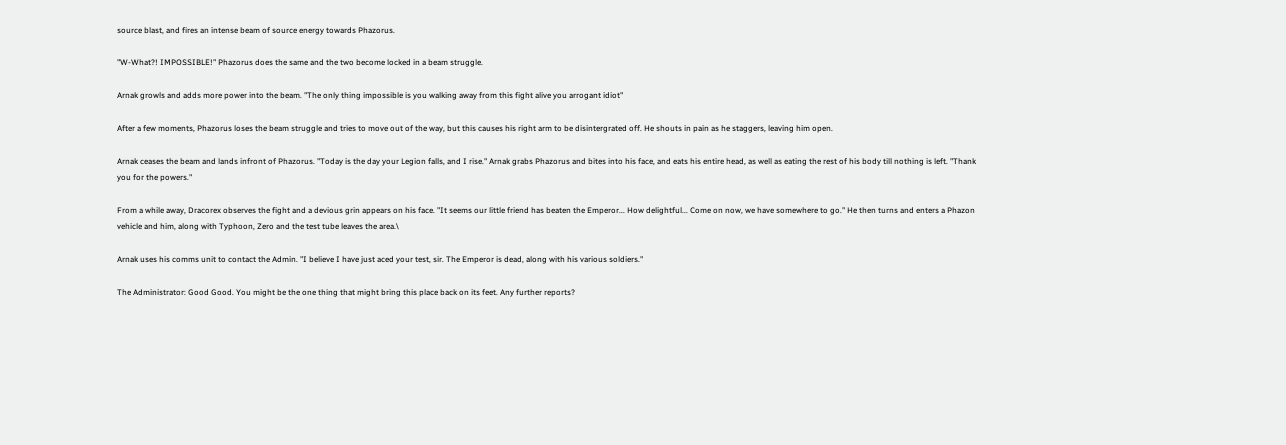source blast, and fires an intense beam of source energy towards Phazorus.

"W-What?! IMPOSSIBLE!" Phazorus does the same and the two become locked in a beam struggle.

Arnak growls and adds more power into the beam. "The only thing impossible is you walking away from this fight alive you arrogant idiot"

After a few moments, Phazorus loses the beam struggle and tries to move out of the way, but this causes his right arm to be disintergrated off. He shouts in pain as he staggers, leaving him open.

Arnak ceases the beam and lands infront of Phazorus. "Today is the day your Legion falls, and I rise." Arnak grabs Phazorus and bites into his face, and eats his entire head, as well as eating the rest of his body till nothing is left. "Thank you for the powers."

From a while away, Dracorex observes the fight and a devious grin appears on his face. "It seems our little friend has beaten the Emperor... How delightful... Come on now, we have somewhere to go." He then turns and enters a Phazon vehicle and him, along with Typhoon, Zero and the test tube leaves the area.\

Arnak uses his comms unit to contact the Admin. "I believe I have just aced your test, sir. The Emperor is dead, along with his various soldiers."

The Administrator: Good Good. You might be the one thing that might bring this place back on its feet. Any further reports?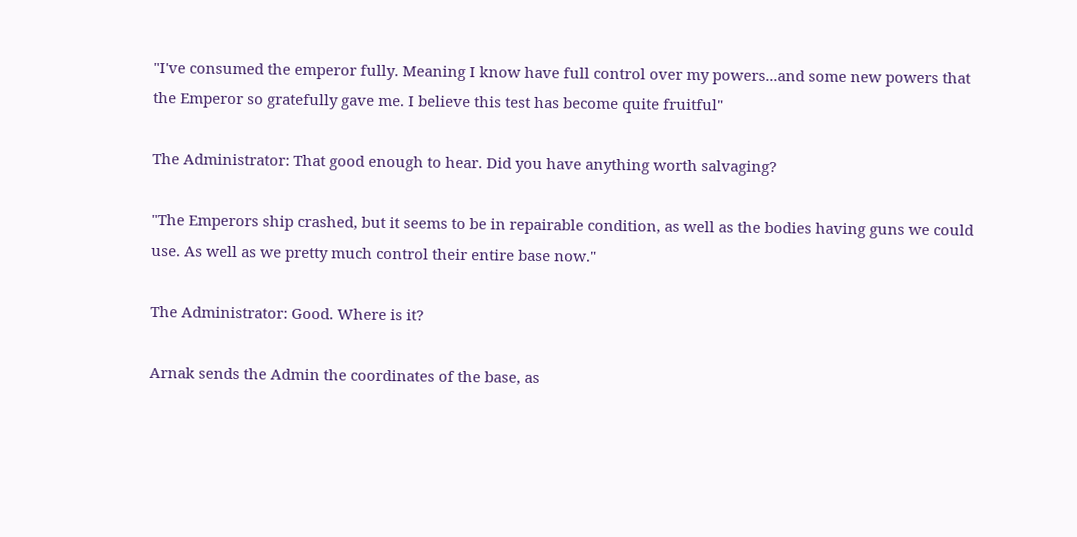"I've consumed the emperor fully. Meaning I know have full control over my powers...and some new powers that the Emperor so gratefully gave me. I believe this test has become quite fruitful"

The Administrator: That good enough to hear. Did you have anything worth salvaging?

"The Emperors ship crashed, but it seems to be in repairable condition, as well as the bodies having guns we could use. As well as we pretty much control their entire base now."

The Administrator: Good. Where is it?

Arnak sends the Admin the coordinates of the base, as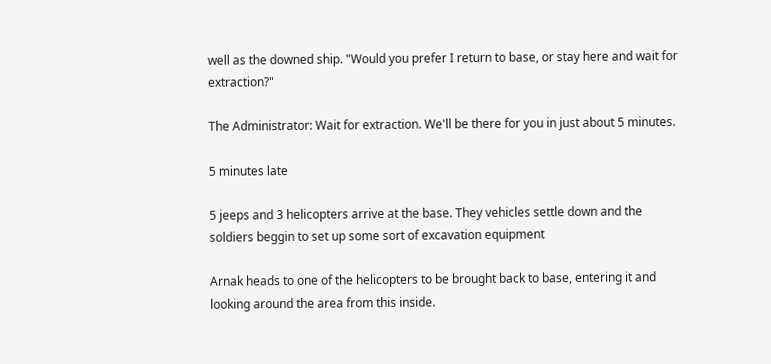well as the downed ship. "Would you prefer I return to base, or stay here and wait for extraction?"

The Administrator: Wait for extraction. We'll be there for you in just about 5 minutes.

5 minutes late

5 jeeps and 3 helicopters arrive at the base. They vehicles settle down and the soldiers beggin to set up some sort of excavation equipment

Arnak heads to one of the helicopters to be brought back to base, entering it and looking around the area from this inside.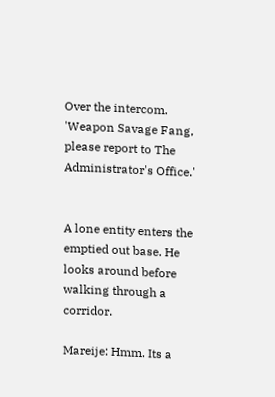Over the intercom. 'Weapon Savage Fang, please report to The Administrator's Office.'


A lone entity enters the emptied out base. He looks around before walking through a corridor.

Mareije: Hmm. Its a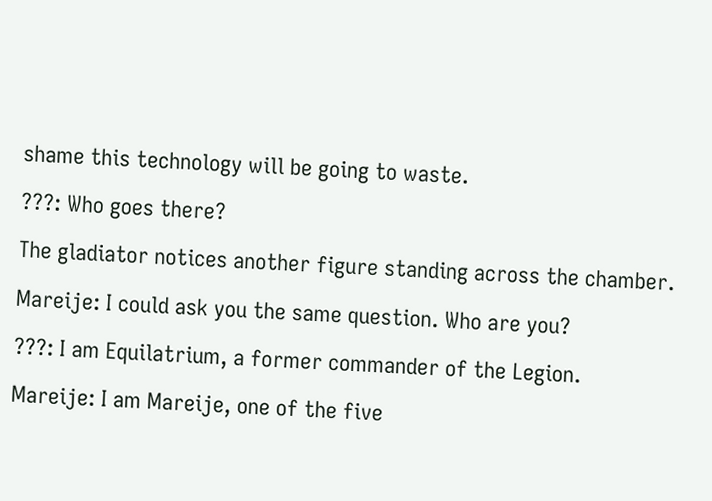shame this technology will be going to waste.

???: Who goes there?

The gladiator notices another figure standing across the chamber.

Mareije: I could ask you the same question. Who are you?

???: I am Equilatrium, a former commander of the Legion.

Mareije: I am Mareije, one of the five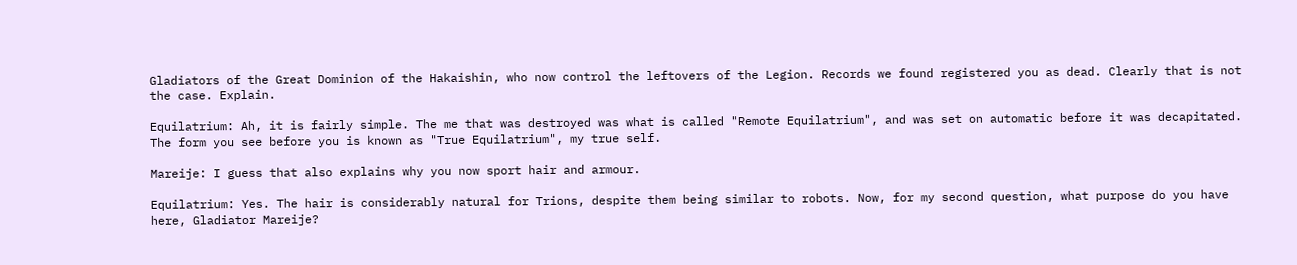Gladiators of the Great Dominion of the Hakaishin, who now control the leftovers of the Legion. Records we found registered you as dead. Clearly that is not the case. Explain.

Equilatrium: Ah, it is fairly simple. The me that was destroyed was what is called "Remote Equilatrium", and was set on automatic before it was decapitated. The form you see before you is known as "True Equilatrium", my true self.

Mareije: I guess that also explains why you now sport hair and armour.

Equilatrium: Yes. The hair is considerably natural for Trions, despite them being similar to robots. Now, for my second question, what purpose do you have here, Gladiator Mareije?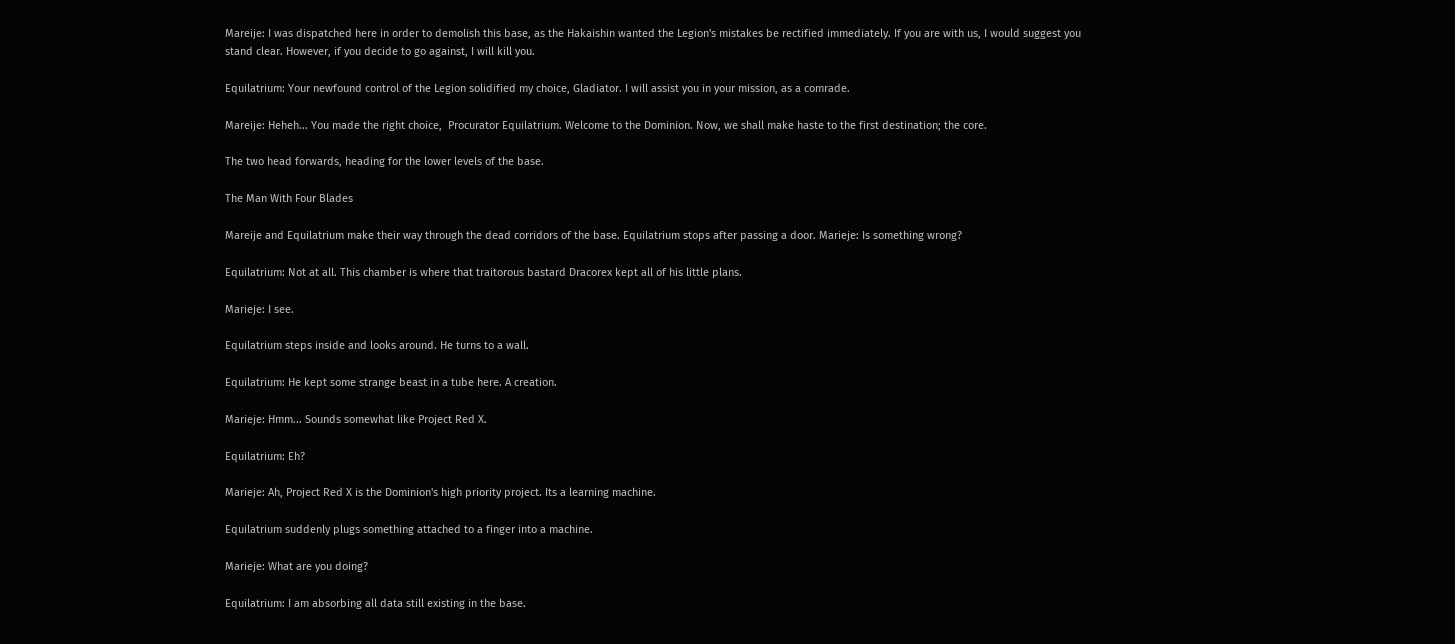Mareije: I was dispatched here in order to demolish this base, as the Hakaishin wanted the Legion's mistakes be rectified immediately. If you are with us, I would suggest you stand clear. However, if you decide to go against, I will kill you.

Equilatrium: Your newfound control of the Legion solidified my choice, Gladiator. I will assist you in your mission, as a comrade.

Mareije: Heheh... You made the right choice,  Procurator Equilatrium. Welcome to the Dominion. Now, we shall make haste to the first destination; the core.

The two head forwards, heading for the lower levels of the base.

The Man With Four Blades

Mareije and Equilatrium make their way through the dead corridors of the base. Equilatrium stops after passing a door. Marieje: Is something wrong?

Equilatrium: Not at all. This chamber is where that traitorous bastard Dracorex kept all of his little plans.

Marieje: I see.

Equilatrium steps inside and looks around. He turns to a wall.

Equilatrium: He kept some strange beast in a tube here. A creation.

Marieje: Hmm... Sounds somewhat like Project Red X.

Equilatrium: Eh?

Marieje: Ah, Project Red X is the Dominion's high priority project. Its a learning machine.

Equilatrium suddenly plugs something attached to a finger into a machine.

Marieje: What are you doing?

Equilatrium: I am absorbing all data still existing in the base.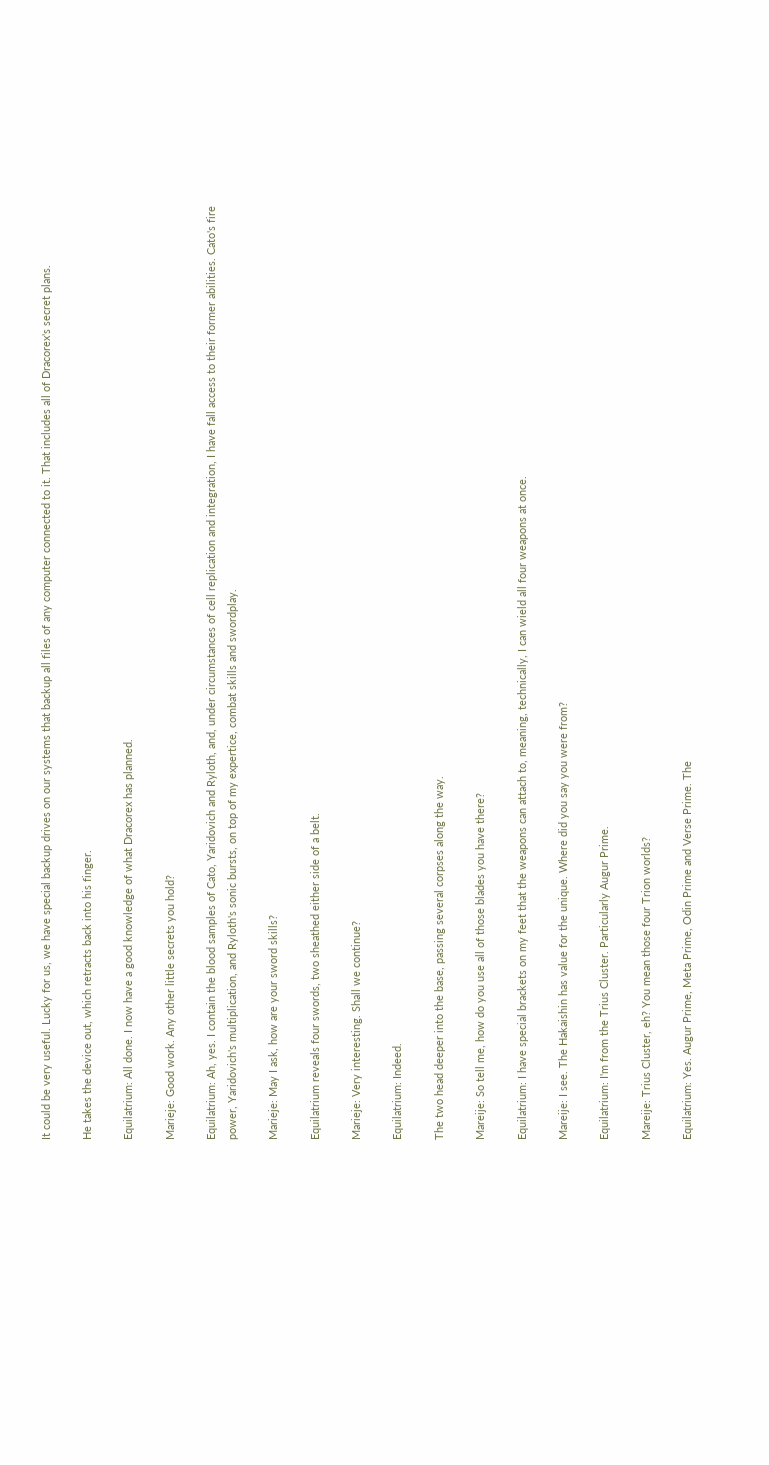It could be very useful. Lucky for us, we have special backup drives on our systems that backup all files of any computer connected to it. That includes all of Dracorex's secret plans.

He takes the device out, which retracts back into his finger.

Equilatrium: All done. I now have a good knowledge of what Dracorex has planned.

Marieje: Good work. Any other little secrets you hold?

Equilatrium: Ah, yes. I contain the blood samples of Cato, Yaridovich and Ryloth, and, under circumstances of cell replication and integration, I have fall access to their former abilities. Cato's fire power, Yaridovich's multiplication, and Ryloth's sonic bursts, on top of my expertice, combat skills and swordplay.

Marieje: May I ask, how are your sword skills?

Equilatrium reveals four swords, two sheathed either side of a belt.

Marieje: Very interesting. Shall we continue?

Equilatrium: Indeed.

The two head deeper into the base, passing several corpses along the way.

Mareije: So tell me, how do you use all of those blades you have there?

Equilatrium: I have special brackets on my feet that the weapons can attach to, meaning, technically, I can wield all four weapons at once.

Mareije: I see. The Hakaishin has value for the unique. Where did you say you were from?

Equilatrium: I'm from the Trius Cluster. Particularly Augur Prime.

Mareije: Trius Cluster, eh? You mean those four Trion worlds?

Equilatrium: Yes. Augur Prime, Meta Prime, Odin Prime and Verse Prime. The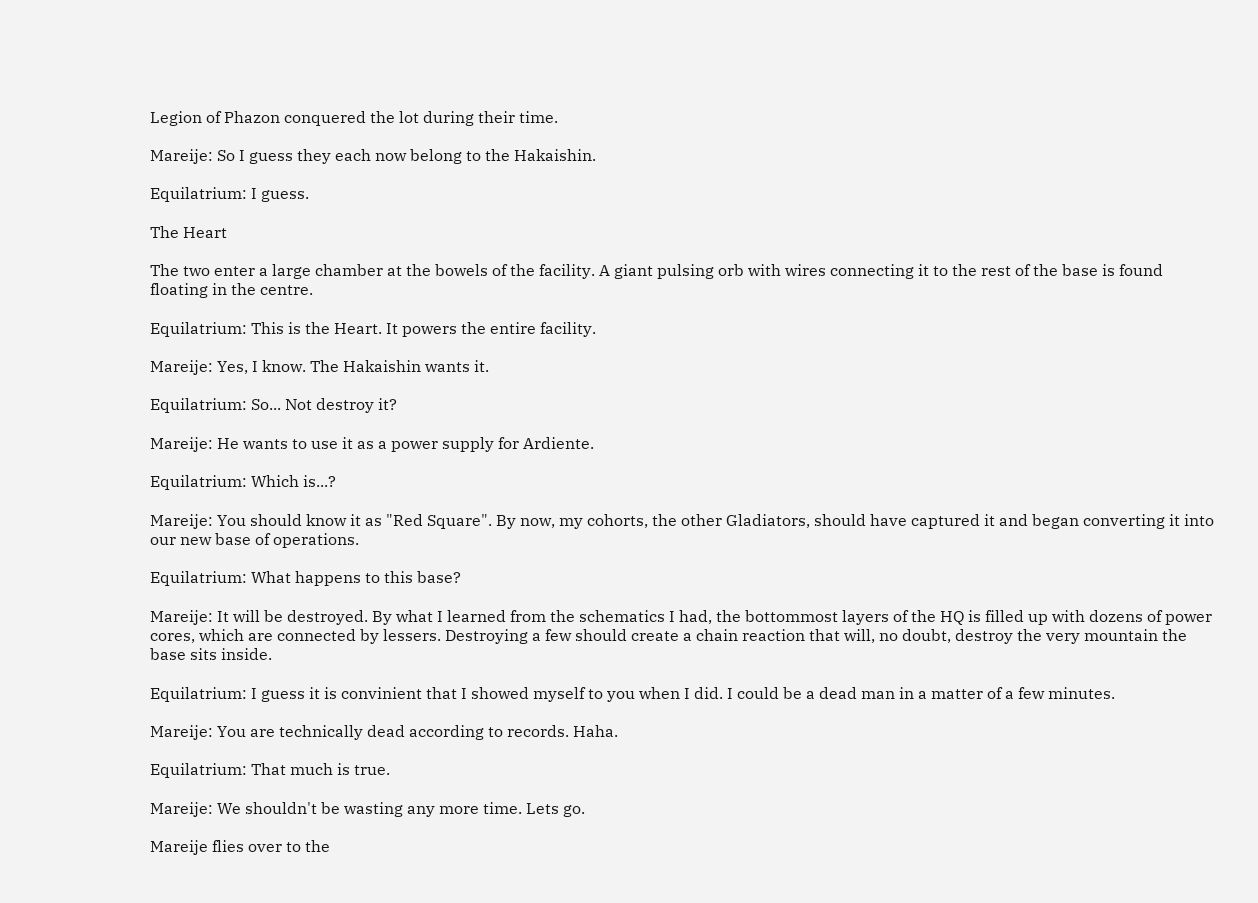Legion of Phazon conquered the lot during their time.

Mareije: So I guess they each now belong to the Hakaishin.

Equilatrium: I guess.

The Heart

The two enter a large chamber at the bowels of the facility. A giant pulsing orb with wires connecting it to the rest of the base is found floating in the centre.

Equilatrium: This is the Heart. It powers the entire facility.

Mareije: Yes, I know. The Hakaishin wants it.

Equilatrium: So... Not destroy it?

Mareije: He wants to use it as a power supply for Ardiente.

Equilatrium: Which is...?

Mareije: You should know it as "Red Square". By now, my cohorts, the other Gladiators, should have captured it and began converting it into our new base of operations.

Equilatrium: What happens to this base?

Mareije: It will be destroyed. By what I learned from the schematics I had, the bottommost layers of the HQ is filled up with dozens of power cores, which are connected by lessers. Destroying a few should create a chain reaction that will, no doubt, destroy the very mountain the base sits inside.

Equilatrium: I guess it is convinient that I showed myself to you when I did. I could be a dead man in a matter of a few minutes.

Mareije: You are technically dead according to records. Haha.

Equilatrium: That much is true.

Mareije: We shouldn't be wasting any more time. Lets go.

Mareije flies over to the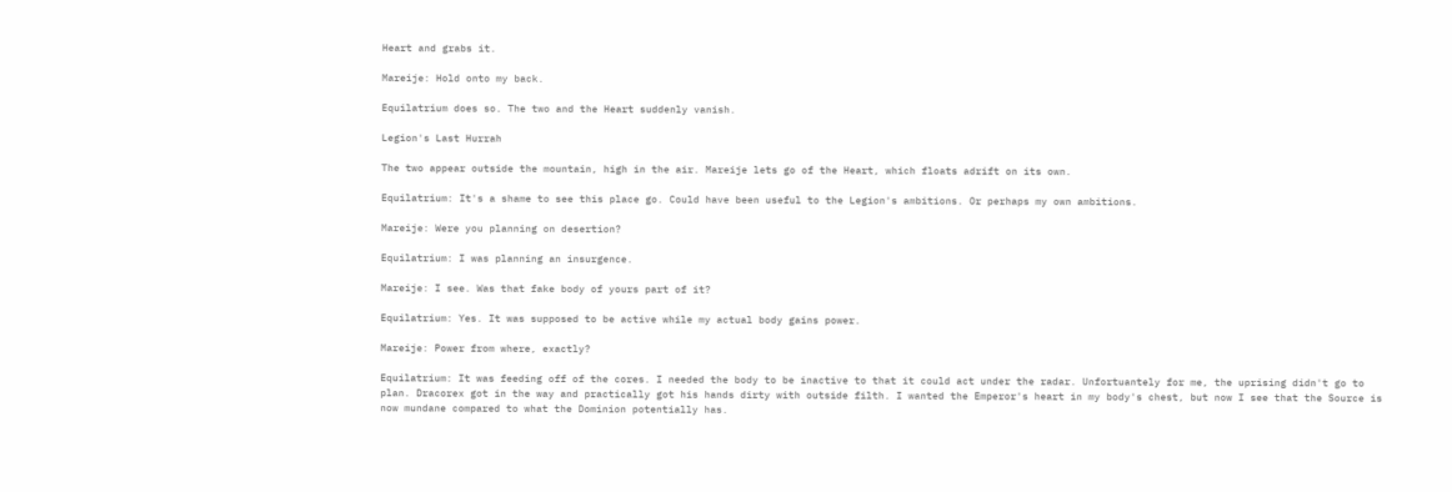Heart and grabs it.

Mareije: Hold onto my back.

Equilatrium does so. The two and the Heart suddenly vanish.

Legion's Last Hurrah

The two appear outside the mountain, high in the air. Mareije lets go of the Heart, which floats adrift on its own.

Equilatrium: It's a shame to see this place go. Could have been useful to the Legion's ambitions. Or perhaps my own ambitions.

Mareije: Were you planning on desertion?

Equilatrium: I was planning an insurgence.

Mareije: I see. Was that fake body of yours part of it?

Equilatrium: Yes. It was supposed to be active while my actual body gains power.

Mareije: Power from where, exactly?

Equilatrium: It was feeding off of the cores. I needed the body to be inactive to that it could act under the radar. Unfortuantely for me, the uprising didn't go to plan. Dracorex got in the way and practically got his hands dirty with outside filth. I wanted the Emperor's heart in my body's chest, but now I see that the Source is now mundane compared to what the Dominion potentially has.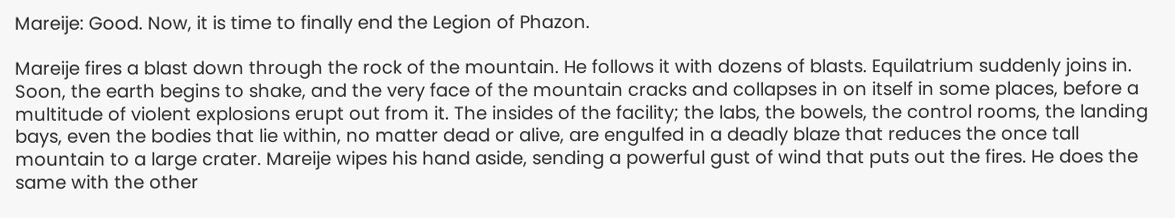Mareije: Good. Now, it is time to finally end the Legion of Phazon.

Mareije fires a blast down through the rock of the mountain. He follows it with dozens of blasts. Equilatrium suddenly joins in. Soon, the earth begins to shake, and the very face of the mountain cracks and collapses in on itself in some places, before a multitude of violent explosions erupt out from it. The insides of the facility; the labs, the bowels, the control rooms, the landing bays, even the bodies that lie within, no matter dead or alive, are engulfed in a deadly blaze that reduces the once tall mountain to a large crater. Mareije wipes his hand aside, sending a powerful gust of wind that puts out the fires. He does the same with the other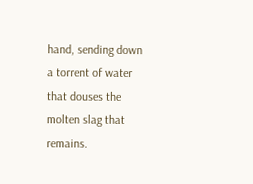hand, sending down a torrent of water that douses the molten slag that remains.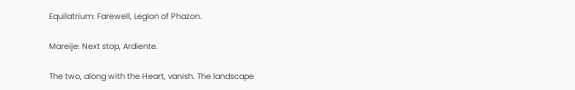Equilatrium: Farewell, Legion of Phazon.

Mareije: Next stop, Ardiente.

The two, along with the Heart, vanish. The landscape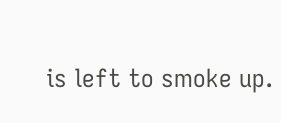is left to smoke up.